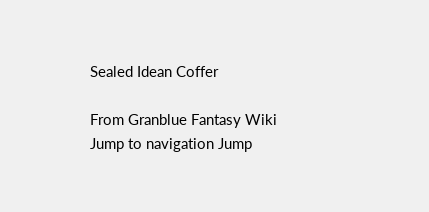Sealed Idean Coffer

From Granblue Fantasy Wiki
Jump to navigation Jump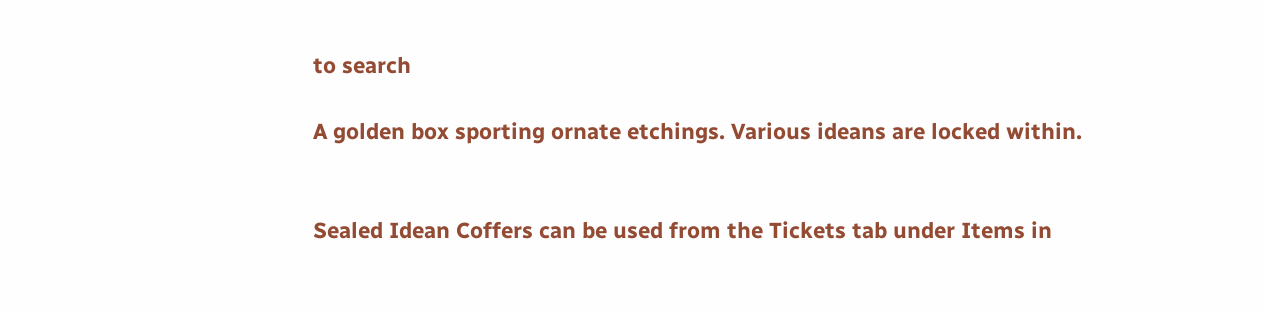to search

A golden box sporting ornate etchings. Various ideans are locked within.


Sealed Idean Coffers can be used from the Tickets tab under Items in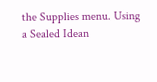the Supplies menu. Using a Sealed Idean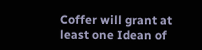Coffer will grant at least one Idean of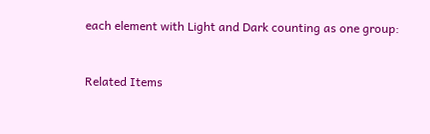each element with Light and Dark counting as one group:


Related Items